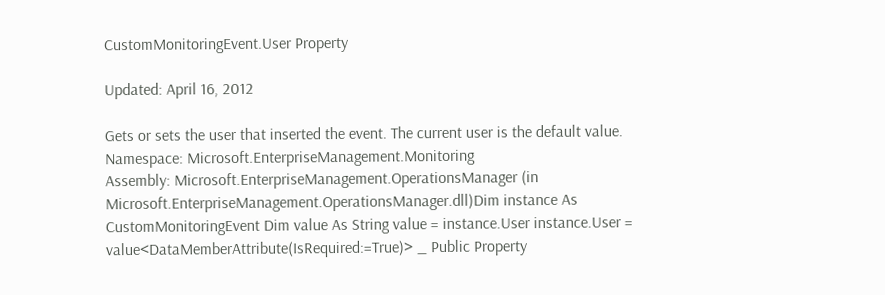CustomMonitoringEvent.User Property

Updated: April 16, 2012

Gets or sets the user that inserted the event. The current user is the default value. Namespace: Microsoft.EnterpriseManagement.Monitoring
Assembly: Microsoft.EnterpriseManagement.OperationsManager (in Microsoft.EnterpriseManagement.OperationsManager.dll)Dim instance As CustomMonitoringEvent Dim value As String value = instance.User instance.User = value<DataMemberAttribute(IsRequired:=True)> _ Public Property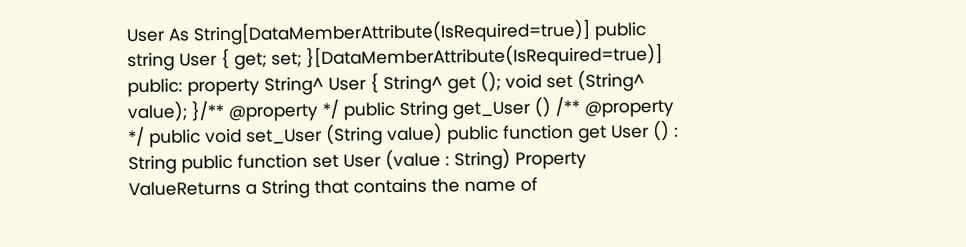User As String[DataMemberAttribute(IsRequired=true)] public string User { get; set; }[DataMemberAttribute(IsRequired=true)] public: property String^ User { String^ get (); void set (String^ value); }/** @property */ public String get_User () /** @property */ public void set_User (String value) public function get User () : String public function set User (value : String) Property ValueReturns a String that contains the name of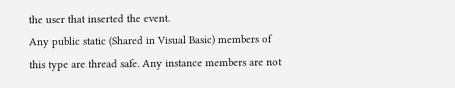the user that inserted the event.
Any public static (Shared in Visual Basic) members of this type are thread safe. Any instance members are not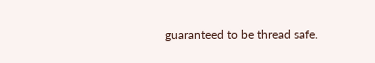guaranteed to be thread safe.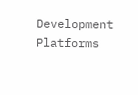Development Platforms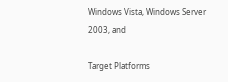Windows Vista, Windows Server 2003, and

Target Platforms